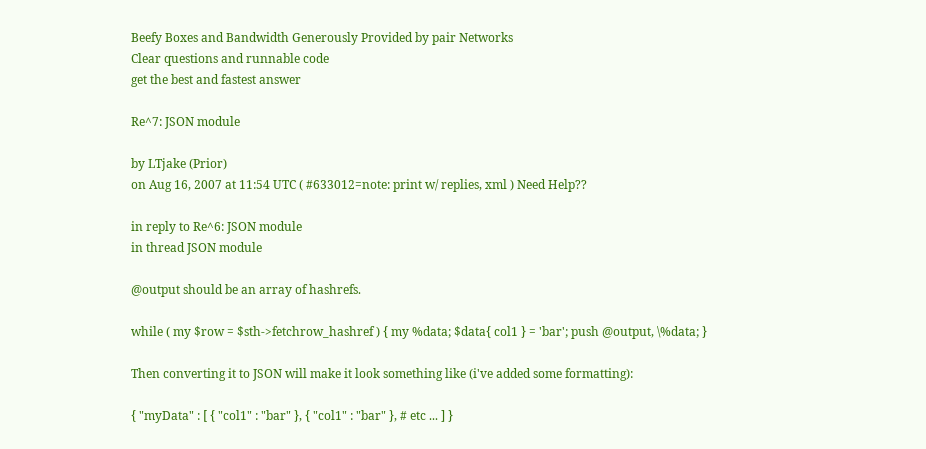Beefy Boxes and Bandwidth Generously Provided by pair Networks
Clear questions and runnable code
get the best and fastest answer

Re^7: JSON module

by LTjake (Prior)
on Aug 16, 2007 at 11:54 UTC ( #633012=note: print w/ replies, xml ) Need Help??

in reply to Re^6: JSON module
in thread JSON module

@output should be an array of hashrefs.

while ( my $row = $sth->fetchrow_hashref ) { my %data; $data{ col1 } = 'bar'; push @output, \%data; }

Then converting it to JSON will make it look something like (i've added some formatting):

{ "myData" : [ { "col1" : "bar" }, { "col1" : "bar" }, # etc ... ] }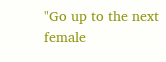"Go up to the next female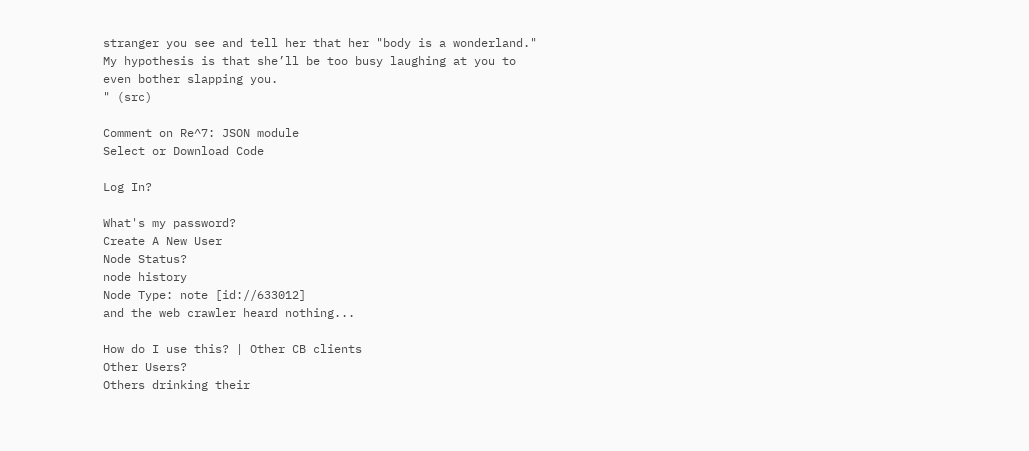stranger you see and tell her that her "body is a wonderland."
My hypothesis is that she’ll be too busy laughing at you to even bother slapping you.
" (src)

Comment on Re^7: JSON module
Select or Download Code

Log In?

What's my password?
Create A New User
Node Status?
node history
Node Type: note [id://633012]
and the web crawler heard nothing...

How do I use this? | Other CB clients
Other Users?
Others drinking their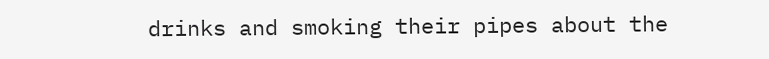drinks and smoking their pipes about the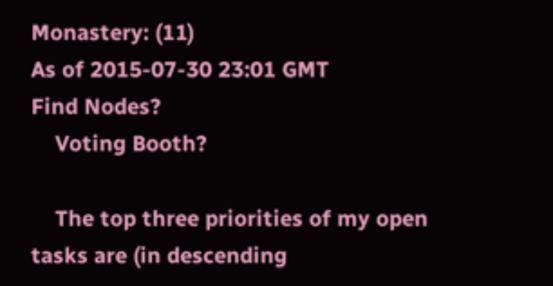Monastery: (11)
As of 2015-07-30 23:01 GMT
Find Nodes?
    Voting Booth?

    The top three priorities of my open tasks are (in descending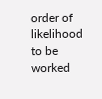order of likelihood to be worked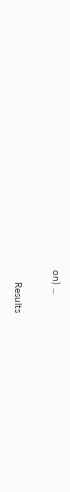on) ...

    Results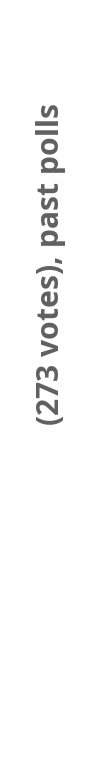(273 votes), past polls